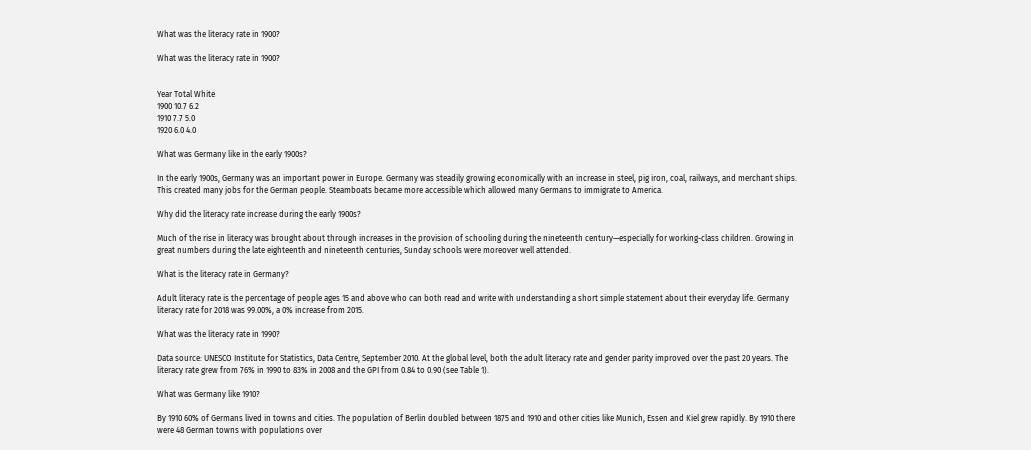What was the literacy rate in 1900?

What was the literacy rate in 1900?


Year Total White
1900 10.7 6.2
1910 7.7 5.0
1920 6.0 4.0

What was Germany like in the early 1900s?

In the early 1900s, Germany was an important power in Europe. Germany was steadily growing economically with an increase in steel, pig iron, coal, railways, and merchant ships. This created many jobs for the German people. Steamboats became more accessible which allowed many Germans to immigrate to America.

Why did the literacy rate increase during the early 1900s?

Much of the rise in literacy was brought about through increases in the provision of schooling during the nineteenth century—especially for working-class children. Growing in great numbers during the late eighteenth and nineteenth centuries, Sunday schools were moreover well attended.

What is the literacy rate in Germany?

Adult literacy rate is the percentage of people ages 15 and above who can both read and write with understanding a short simple statement about their everyday life. Germany literacy rate for 2018 was 99.00%, a 0% increase from 2015.

What was the literacy rate in 1990?

Data source: UNESCO Institute for Statistics, Data Centre, September 2010. At the global level, both the adult literacy rate and gender parity improved over the past 20 years. The literacy rate grew from 76% in 1990 to 83% in 2008 and the GPI from 0.84 to 0.90 (see Table 1).

What was Germany like 1910?

By 1910 60% of Germans lived in towns and cities. The population of Berlin doubled between 1875 and 1910 and other cities like Munich, Essen and Kiel grew rapidly. By 1910 there were 48 German towns with populations over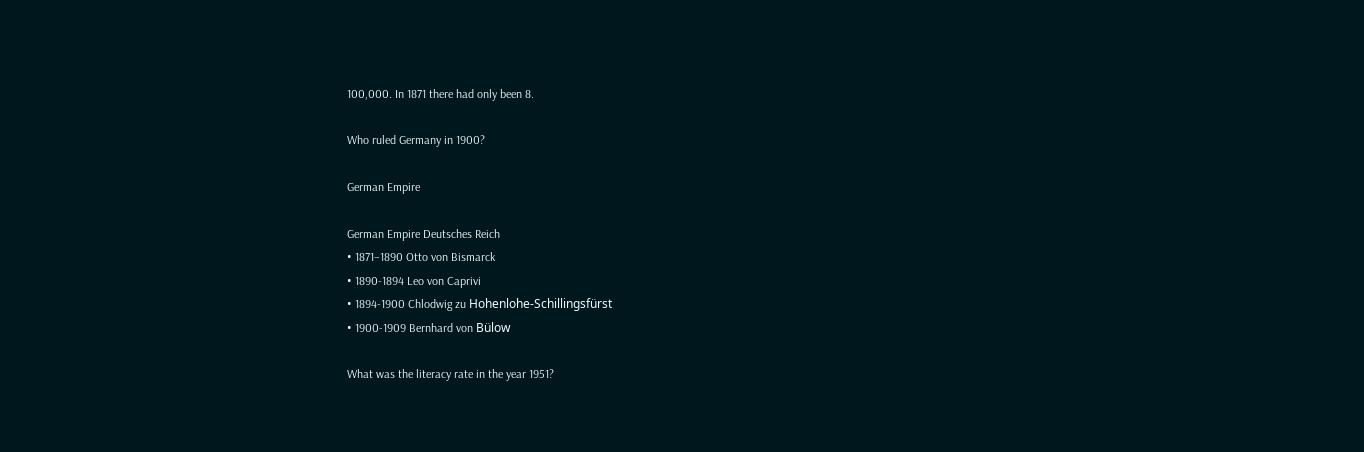100,000. In 1871 there had only been 8.

Who ruled Germany in 1900?

German Empire

German Empire Deutsches Reich
• 1871–1890 Otto von Bismarck
• 1890-1894 Leo von Caprivi
• 1894-1900 Chlodwig zu Hohenlohe-Schillingsfürst
• 1900-1909 Bernhard von Bülow

What was the literacy rate in the year 1951?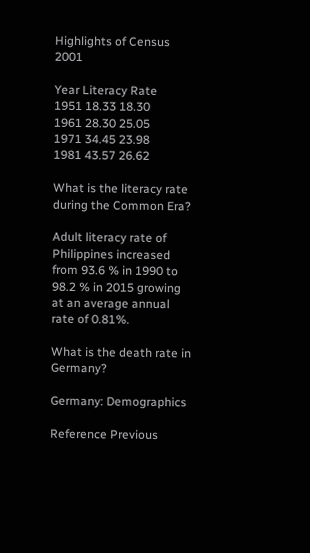Highlights of Census 2001

Year Literacy Rate
1951 18.33 18.30
1961 28.30 25.05
1971 34.45 23.98
1981 43.57 26.62

What is the literacy rate during the Common Era?

Adult literacy rate of Philippines increased from 93.6 % in 1990 to 98.2 % in 2015 growing at an average annual rate of 0.81%.

What is the death rate in Germany?

Germany: Demographics

Reference Previous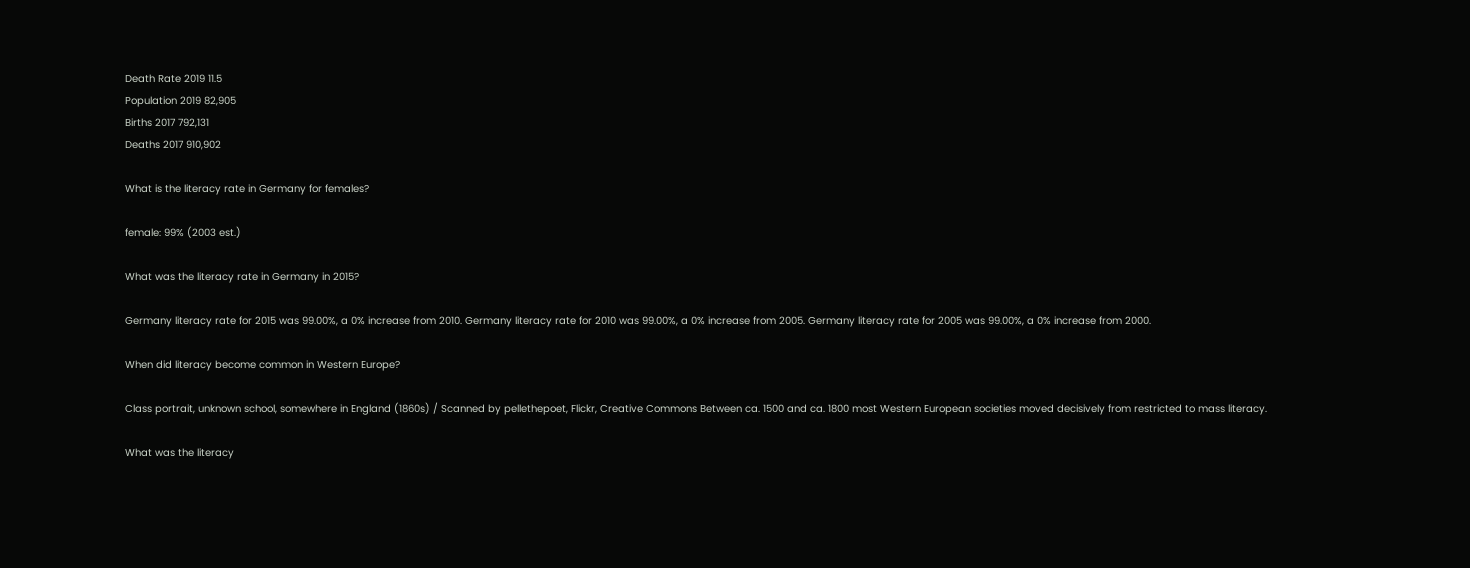Death Rate 2019 11.5
Population 2019 82,905
Births 2017 792,131
Deaths 2017 910,902

What is the literacy rate in Germany for females?

female: 99% (2003 est.)

What was the literacy rate in Germany in 2015?

Germany literacy rate for 2015 was 99.00%, a 0% increase from 2010. Germany literacy rate for 2010 was 99.00%, a 0% increase from 2005. Germany literacy rate for 2005 was 99.00%, a 0% increase from 2000.

When did literacy become common in Western Europe?

Class portrait, unknown school, somewhere in England (1860s) / Scanned by pellethepoet, Flickr, Creative Commons Between ca. 1500 and ca. 1800 most Western European societies moved decisively from restricted to mass literacy.

What was the literacy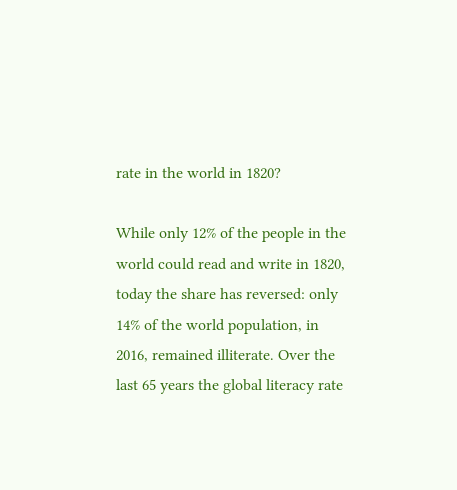rate in the world in 1820?

While only 12% of the people in the world could read and write in 1820, today the share has reversed: only 14% of the world population, in 2016, remained illiterate. Over the last 65 years the global literacy rate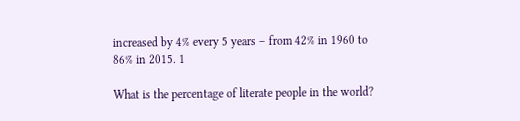increased by 4% every 5 years – from 42% in 1960 to 86% in 2015. 1

What is the percentage of literate people in the world?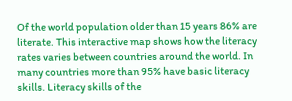Of the world population older than 15 years 86% are literate. This interactive map shows how the literacy rates varies between countries around the world. In many countries more than 95% have basic literacy skills. Literacy skills of the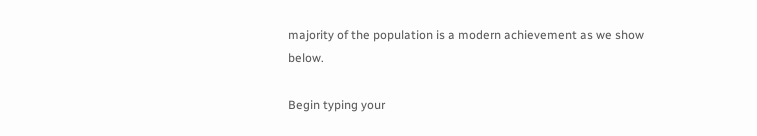majority of the population is a modern achievement as we show below.

Begin typing your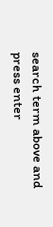search term above and press enter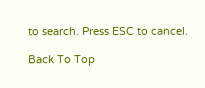to search. Press ESC to cancel.

Back To Top